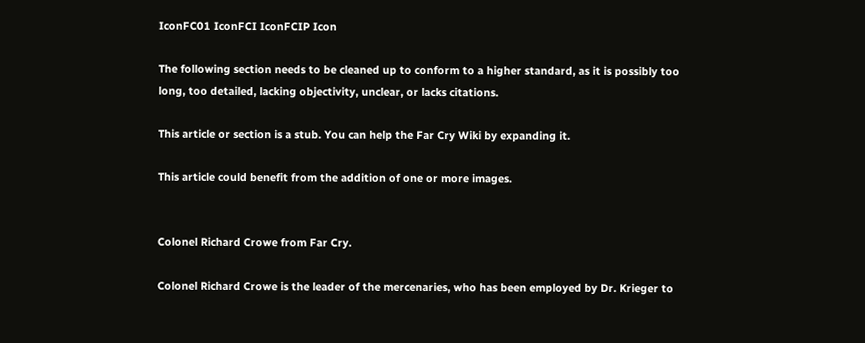IconFC01 IconFCI IconFCIP Icon

The following section needs to be cleaned up to conform to a higher standard, as it is possibly too long, too detailed, lacking objectivity, unclear, or lacks citations.

This article or section is a stub. You can help the Far Cry Wiki by expanding it.

This article could benefit from the addition of one or more images.


Colonel Richard Crowe from Far Cry.

Colonel Richard Crowe is the leader of the mercenaries, who has been employed by Dr. Krieger to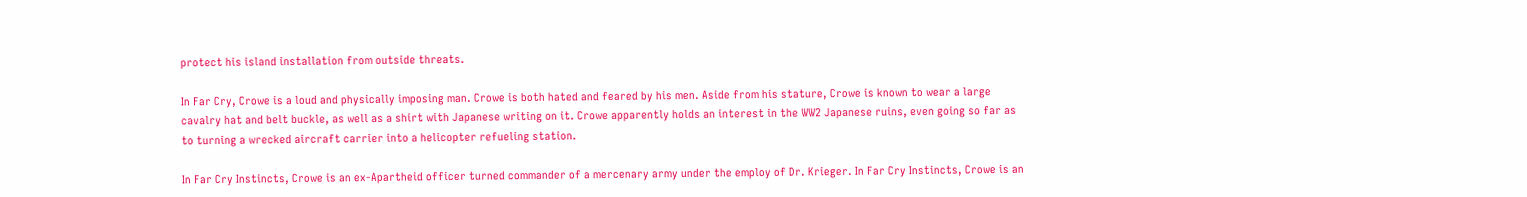protect his island installation from outside threats.

In Far Cry, Crowe is a loud and physically imposing man. Crowe is both hated and feared by his men. Aside from his stature, Crowe is known to wear a large cavalry hat and belt buckle, as well as a shirt with Japanese writing on it. Crowe apparently holds an interest in the WW2 Japanese ruins, even going so far as to turning a wrecked aircraft carrier into a helicopter refueling station.

In Far Cry Instincts, Crowe is an ex-Apartheid officer turned commander of a mercenary army under the employ of Dr. Krieger. In Far Cry Instincts, Crowe is an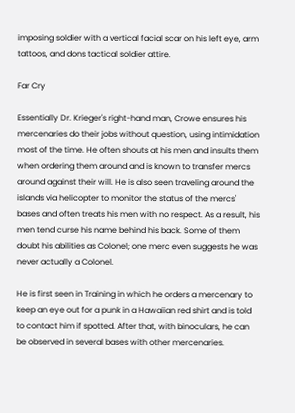imposing soldier with a vertical facial scar on his left eye, arm tattoos, and dons tactical soldier attire.

Far Cry

Essentially Dr. Krieger's right-hand man, Crowe ensures his mercenaries do their jobs without question, using intimidation most of the time. He often shouts at his men and insults them when ordering them around and is known to transfer mercs around against their will. He is also seen traveling around the islands via helicopter to monitor the status of the mercs' bases and often treats his men with no respect. As a result, his men tend curse his name behind his back. Some of them doubt his abilities as Colonel; one merc even suggests he was never actually a Colonel.

He is first seen in Training in which he orders a mercenary to keep an eye out for a punk in a Hawaiian red shirt and is told to contact him if spotted. After that, with binoculars, he can be observed in several bases with other mercenaries.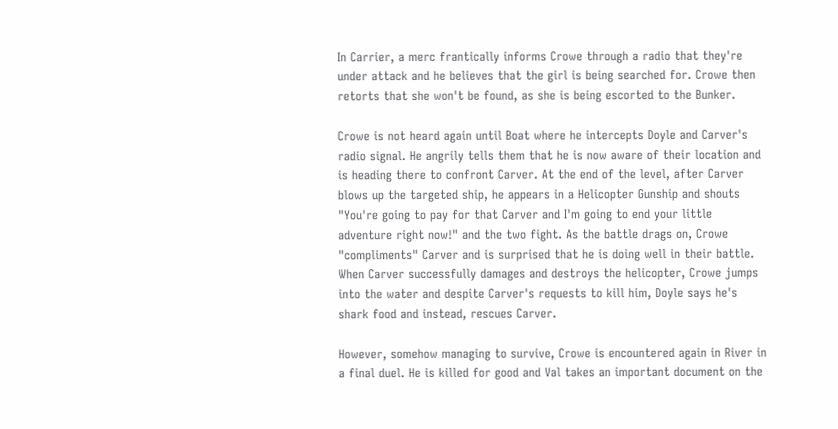In Carrier, a merc frantically informs Crowe through a radio that they're under attack and he believes that the girl is being searched for. Crowe then retorts that she won't be found, as she is being escorted to the Bunker.

Crowe is not heard again until Boat where he intercepts Doyle and Carver's radio signal. He angrily tells them that he is now aware of their location and is heading there to confront Carver. At the end of the level, after Carver blows up the targeted ship, he appears in a Helicopter Gunship and shouts "You're going to pay for that Carver and I'm going to end your little adventure right now!" and the two fight. As the battle drags on, Crowe "compliments" Carver and is surprised that he is doing well in their battle. When Carver successfully damages and destroys the helicopter, Crowe jumps into the water and despite Carver's requests to kill him, Doyle says he's shark food and instead, rescues Carver.

However, somehow managing to survive, Crowe is encountered again in River in a final duel. He is killed for good and Val takes an important document on the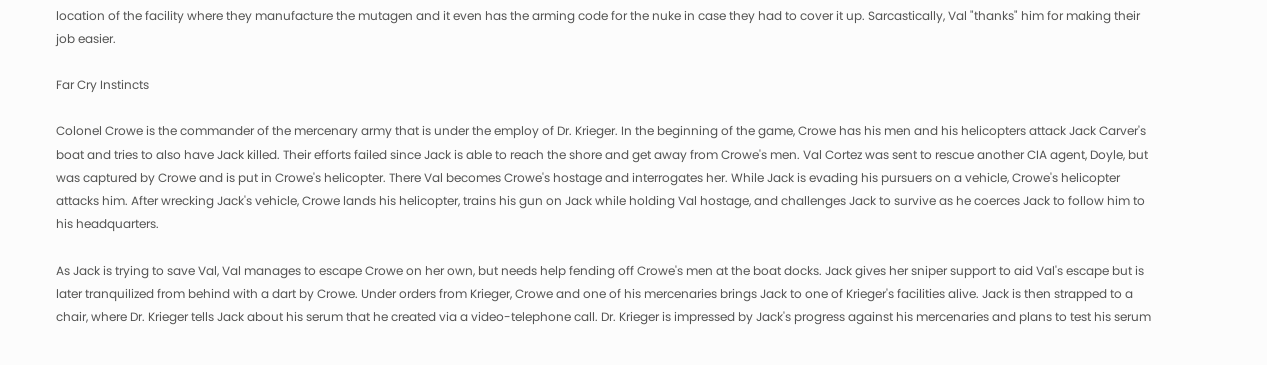location of the facility where they manufacture the mutagen and it even has the arming code for the nuke in case they had to cover it up. Sarcastically, Val "thanks" him for making their job easier.

Far Cry Instincts

Colonel Crowe is the commander of the mercenary army that is under the employ of Dr. Krieger. In the beginning of the game, Crowe has his men and his helicopters attack Jack Carver's boat and tries to also have Jack killed. Their efforts failed since Jack is able to reach the shore and get away from Crowe's men. Val Cortez was sent to rescue another CIA agent, Doyle, but was captured by Crowe and is put in Crowe's helicopter. There Val becomes Crowe's hostage and interrogates her. While Jack is evading his pursuers on a vehicle, Crowe's helicopter attacks him. After wrecking Jack's vehicle, Crowe lands his helicopter, trains his gun on Jack while holding Val hostage, and challenges Jack to survive as he coerces Jack to follow him to his headquarters.

As Jack is trying to save Val, Val manages to escape Crowe on her own, but needs help fending off Crowe's men at the boat docks. Jack gives her sniper support to aid Val's escape but is later tranquilized from behind with a dart by Crowe. Under orders from Krieger, Crowe and one of his mercenaries brings Jack to one of Krieger's facilities alive. Jack is then strapped to a chair, where Dr. Krieger tells Jack about his serum that he created via a video-telephone call. Dr. Krieger is impressed by Jack's progress against his mercenaries and plans to test his serum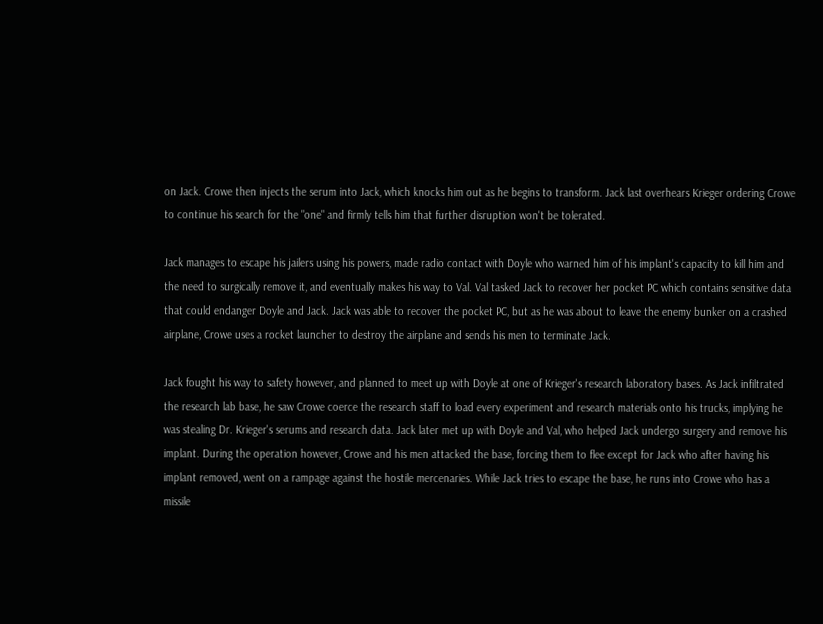on Jack. Crowe then injects the serum into Jack, which knocks him out as he begins to transform. Jack last overhears Krieger ordering Crowe to continue his search for the "one" and firmly tells him that further disruption won't be tolerated.

Jack manages to escape his jailers using his powers, made radio contact with Doyle who warned him of his implant's capacity to kill him and the need to surgically remove it, and eventually makes his way to Val. Val tasked Jack to recover her pocket PC which contains sensitive data that could endanger Doyle and Jack. Jack was able to recover the pocket PC, but as he was about to leave the enemy bunker on a crashed airplane, Crowe uses a rocket launcher to destroy the airplane and sends his men to terminate Jack.

Jack fought his way to safety however, and planned to meet up with Doyle at one of Krieger's research laboratory bases. As Jack infiltrated the research lab base, he saw Crowe coerce the research staff to load every experiment and research materials onto his trucks, implying he was stealing Dr. Krieger's serums and research data. Jack later met up with Doyle and Val, who helped Jack undergo surgery and remove his implant. During the operation however, Crowe and his men attacked the base, forcing them to flee except for Jack who after having his implant removed, went on a rampage against the hostile mercenaries. While Jack tries to escape the base, he runs into Crowe who has a missile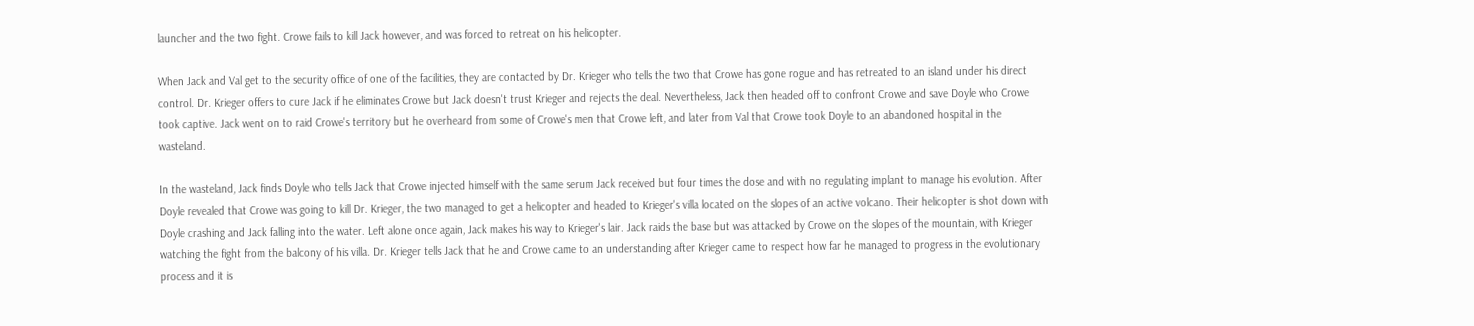launcher and the two fight. Crowe fails to kill Jack however, and was forced to retreat on his helicopter.

When Jack and Val get to the security office of one of the facilities, they are contacted by Dr. Krieger who tells the two that Crowe has gone rogue and has retreated to an island under his direct control. Dr. Krieger offers to cure Jack if he eliminates Crowe but Jack doesn't trust Krieger and rejects the deal. Nevertheless, Jack then headed off to confront Crowe and save Doyle who Crowe took captive. Jack went on to raid Crowe's territory but he overheard from some of Crowe's men that Crowe left, and later from Val that Crowe took Doyle to an abandoned hospital in the wasteland.

In the wasteland, Jack finds Doyle who tells Jack that Crowe injected himself with the same serum Jack received but four times the dose and with no regulating implant to manage his evolution. After Doyle revealed that Crowe was going to kill Dr. Krieger, the two managed to get a helicopter and headed to Krieger's villa located on the slopes of an active volcano. Their helicopter is shot down with Doyle crashing and Jack falling into the water. Left alone once again, Jack makes his way to Krieger's lair. Jack raids the base but was attacked by Crowe on the slopes of the mountain, with Krieger watching the fight from the balcony of his villa. Dr. Krieger tells Jack that he and Crowe came to an understanding after Krieger came to respect how far he managed to progress in the evolutionary process and it is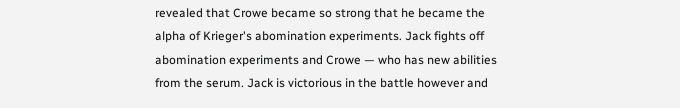revealed that Crowe became so strong that he became the alpha of Krieger's abomination experiments. Jack fights off abomination experiments and Crowe — who has new abilities from the serum. Jack is victorious in the battle however and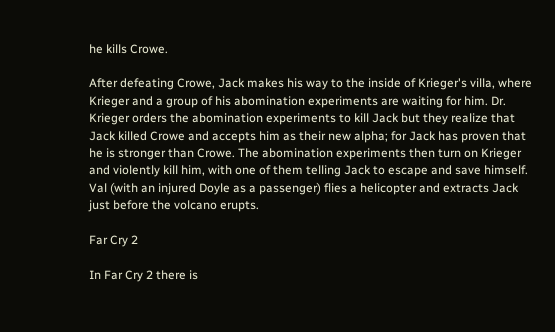he kills Crowe.

After defeating Crowe, Jack makes his way to the inside of Krieger's villa, where Krieger and a group of his abomination experiments are waiting for him. Dr. Krieger orders the abomination experiments to kill Jack but they realize that Jack killed Crowe and accepts him as their new alpha; for Jack has proven that he is stronger than Crowe. The abomination experiments then turn on Krieger and violently kill him, with one of them telling Jack to escape and save himself. Val (with an injured Doyle as a passenger) flies a helicopter and extracts Jack just before the volcano erupts.

Far Cry 2

In Far Cry 2 there is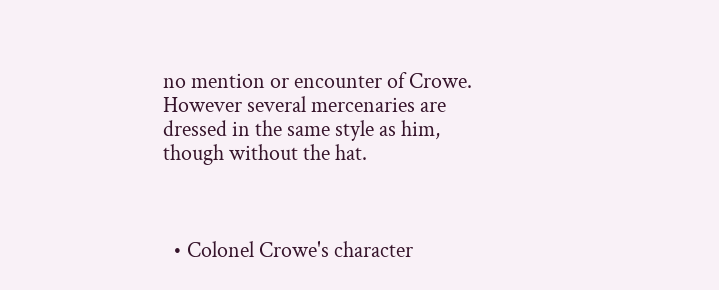no mention or encounter of Crowe. However several mercenaries are dressed in the same style as him, though without the hat.



  • Colonel Crowe's character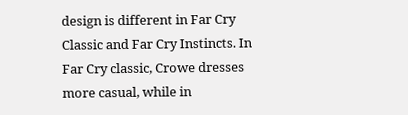design is different in Far Cry Classic and Far Cry Instincts. In Far Cry classic, Crowe dresses more casual, while in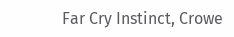Far Cry Instinct, Crowe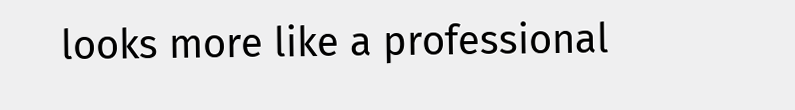looks more like a professional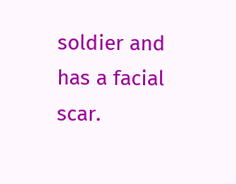soldier and has a facial scar.